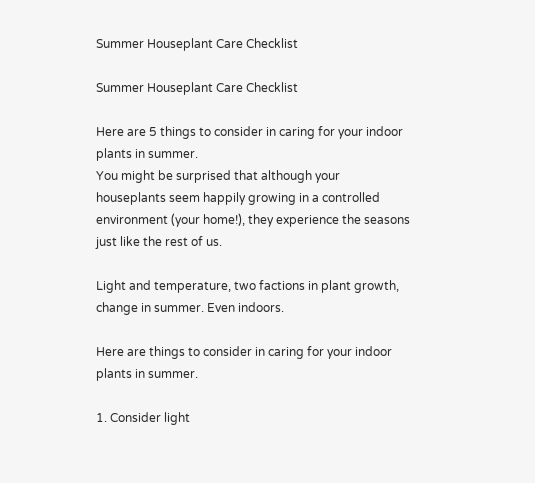Summer Houseplant Care Checklist

Summer Houseplant Care Checklist

Here are 5 things to consider in caring for your indoor plants in summer.
You might be surprised that although your houseplants seem happily growing in a controlled environment (your home!), they experience the seasons just like the rest of us.

Light and temperature, two factions in plant growth, change in summer. Even indoors.

Here are things to consider in caring for your indoor plants in summer.

1. Consider light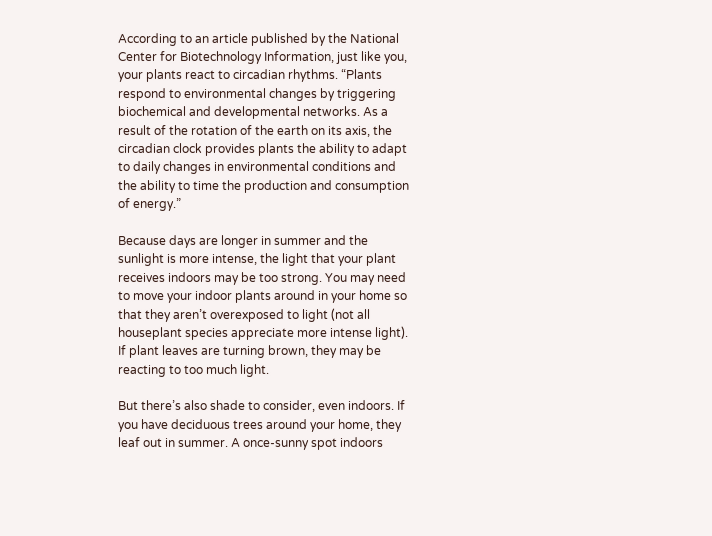According to an article published by the National Center for Biotechnology Information, just like you, your plants react to circadian rhythms. “Plants respond to environmental changes by triggering biochemical and developmental networks. As a result of the rotation of the earth on its axis, the circadian clock provides plants the ability to adapt to daily changes in environmental conditions and the ability to time the production and consumption of energy.”

Because days are longer in summer and the sunlight is more intense, the light that your plant receives indoors may be too strong. You may need to move your indoor plants around in your home so that they aren’t overexposed to light (not all houseplant species appreciate more intense light). If plant leaves are turning brown, they may be reacting to too much light.

But there’s also shade to consider, even indoors. If you have deciduous trees around your home, they leaf out in summer. A once-sunny spot indoors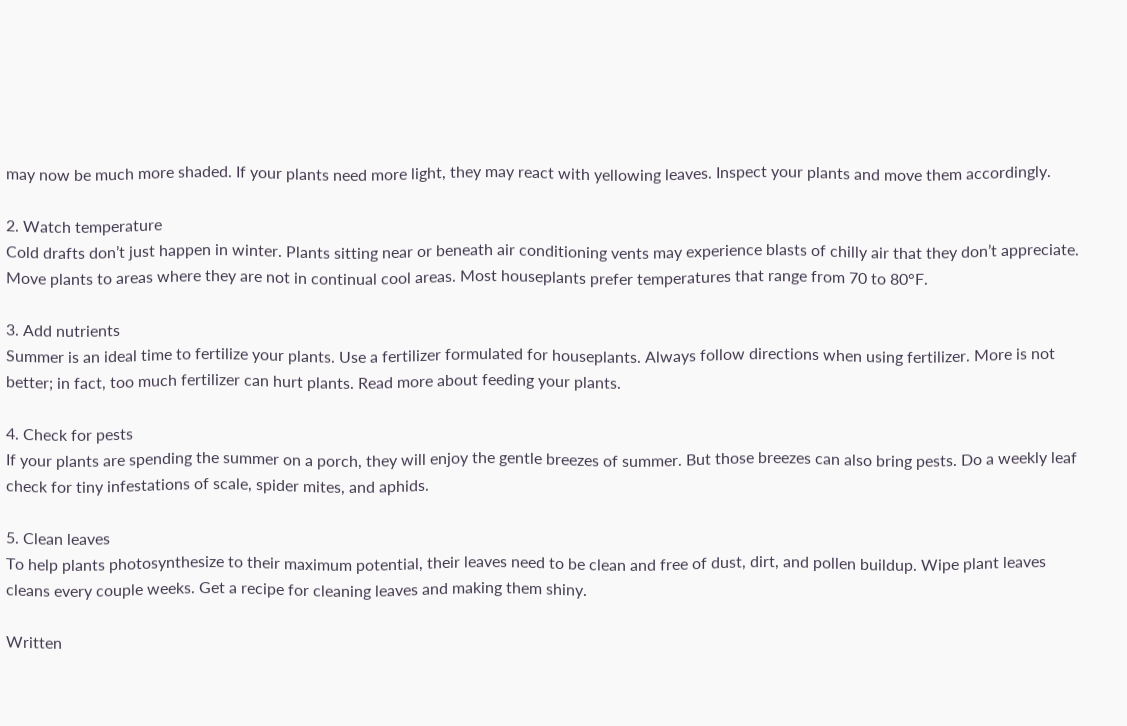may now be much more shaded. If your plants need more light, they may react with yellowing leaves. Inspect your plants and move them accordingly.

2. Watch temperature
Cold drafts don’t just happen in winter. Plants sitting near or beneath air conditioning vents may experience blasts of chilly air that they don’t appreciate. Move plants to areas where they are not in continual cool areas. Most houseplants prefer temperatures that range from 70 to 80°F.

3. Add nutrients
Summer is an ideal time to fertilize your plants. Use a fertilizer formulated for houseplants. Always follow directions when using fertilizer. More is not better; in fact, too much fertilizer can hurt plants. Read more about feeding your plants.

4. Check for pests
If your plants are spending the summer on a porch, they will enjoy the gentle breezes of summer. But those breezes can also bring pests. Do a weekly leaf check for tiny infestations of scale, spider mites, and aphids.

5. Clean leaves
To help plants photosynthesize to their maximum potential, their leaves need to be clean and free of dust, dirt, and pollen buildup. Wipe plant leaves cleans every couple weeks. Get a recipe for cleaning leaves and making them shiny.

Written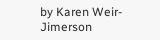by Karen Weir-Jimerson